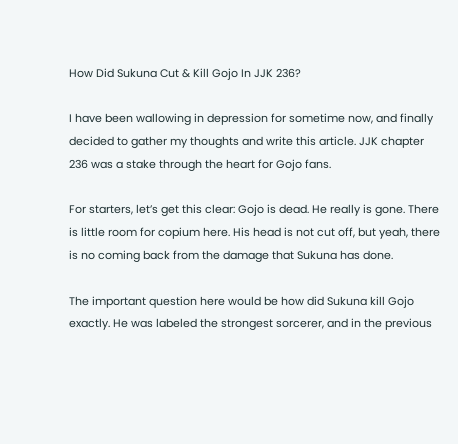How Did Sukuna Cut & Kill Gojo In JJK 236?

I have been wallowing in depression for sometime now, and finally decided to gather my thoughts and write this article. JJK chapter 236 was a stake through the heart for Gojo fans.

For starters, let’s get this clear: Gojo is dead. He really is gone. There is little room for copium here. His head is not cut off, but yeah, there is no coming back from the damage that Sukuna has done.

The important question here would be how did Sukuna kill Gojo exactly. He was labeled the strongest sorcerer, and in the previous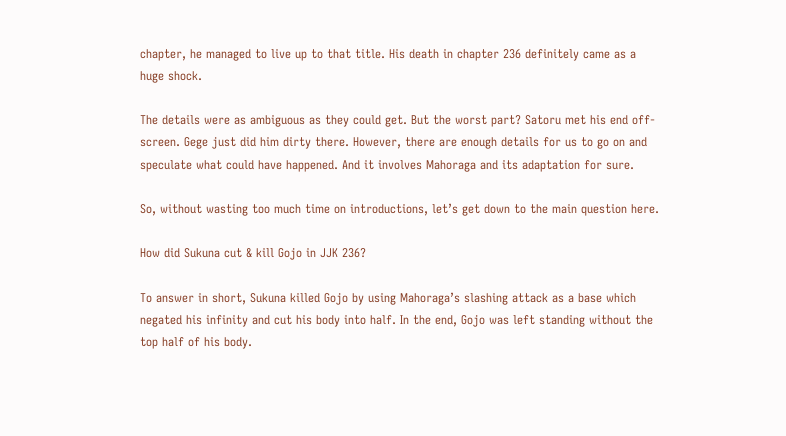chapter, he managed to live up to that title. His death in chapter 236 definitely came as a huge shock.

The details were as ambiguous as they could get. But the worst part? Satoru met his end off-screen. Gege just did him dirty there. However, there are enough details for us to go on and speculate what could have happened. And it involves Mahoraga and its adaptation for sure.

So, without wasting too much time on introductions, let’s get down to the main question here.

How did Sukuna cut & kill Gojo in JJK 236?

To answer in short, Sukuna killed Gojo by using Mahoraga’s slashing attack as a base which negated his infinity and cut his body into half. In the end, Gojo was left standing without the top half of his body.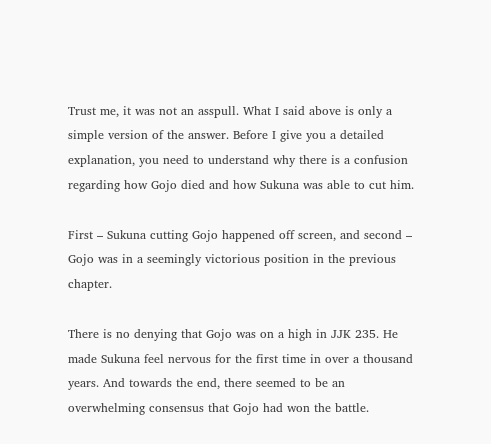Trust me, it was not an asspull. What I said above is only a simple version of the answer. Before I give you a detailed explanation, you need to understand why there is a confusion regarding how Gojo died and how Sukuna was able to cut him.

First – Sukuna cutting Gojo happened off screen, and second – Gojo was in a seemingly victorious position in the previous chapter.

There is no denying that Gojo was on a high in JJK 235. He made Sukuna feel nervous for the first time in over a thousand years. And towards the end, there seemed to be an overwhelming consensus that Gojo had won the battle.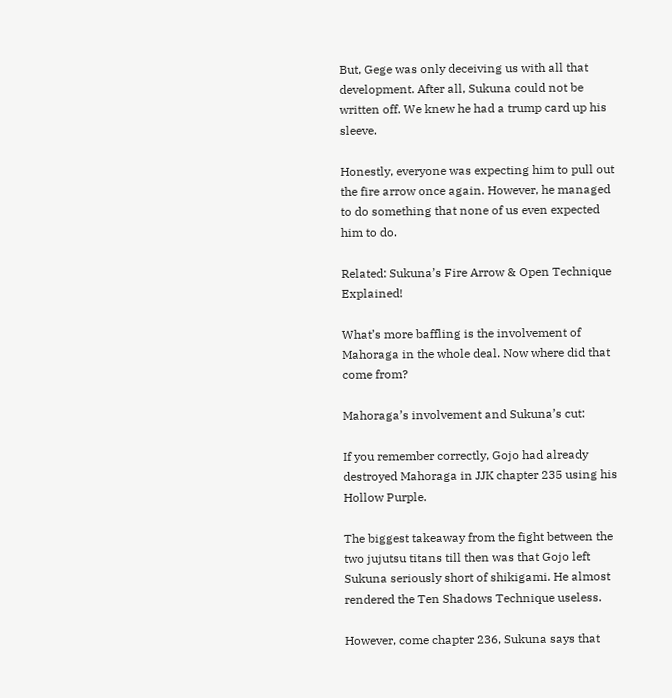But, Gege was only deceiving us with all that development. After all, Sukuna could not be written off. We knew he had a trump card up his sleeve.

Honestly, everyone was expecting him to pull out the fire arrow once again. However, he managed to do something that none of us even expected him to do.

Related: Sukuna’s Fire Arrow & Open Technique Explained!

What’s more baffling is the involvement of Mahoraga in the whole deal. Now where did that come from?

Mahoraga’s involvement and Sukuna’s cut:

If you remember correctly, Gojo had already destroyed Mahoraga in JJK chapter 235 using his Hollow Purple.

The biggest takeaway from the fight between the two jujutsu titans till then was that Gojo left Sukuna seriously short of shikigami. He almost rendered the Ten Shadows Technique useless.

However, come chapter 236, Sukuna says that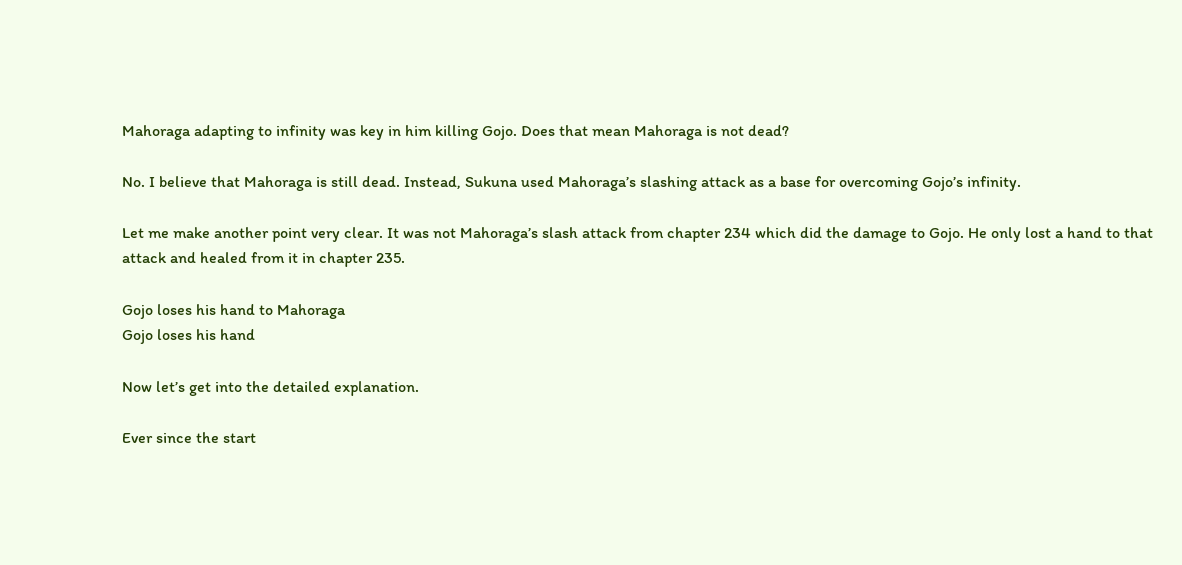Mahoraga adapting to infinity was key in him killing Gojo. Does that mean Mahoraga is not dead?

No. I believe that Mahoraga is still dead. Instead, Sukuna used Mahoraga’s slashing attack as a base for overcoming Gojo’s infinity.

Let me make another point very clear. It was not Mahoraga’s slash attack from chapter 234 which did the damage to Gojo. He only lost a hand to that attack and healed from it in chapter 235.

Gojo loses his hand to Mahoraga
Gojo loses his hand

Now let’s get into the detailed explanation.

Ever since the start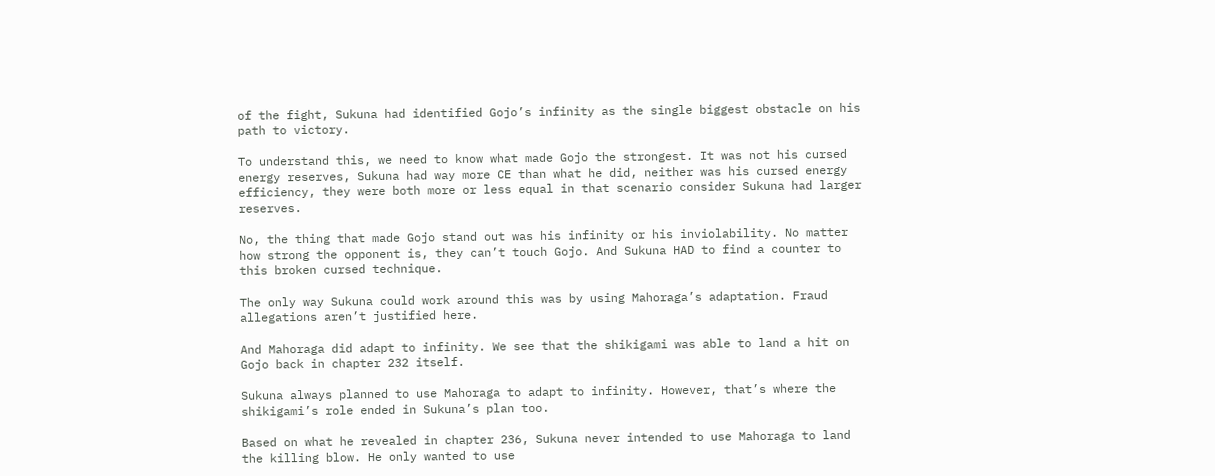of the fight, Sukuna had identified Gojo’s infinity as the single biggest obstacle on his path to victory.

To understand this, we need to know what made Gojo the strongest. It was not his cursed energy reserves, Sukuna had way more CE than what he did, neither was his cursed energy efficiency, they were both more or less equal in that scenario consider Sukuna had larger reserves.

No, the thing that made Gojo stand out was his infinity or his inviolability. No matter how strong the opponent is, they can’t touch Gojo. And Sukuna HAD to find a counter to this broken cursed technique.

The only way Sukuna could work around this was by using Mahoraga’s adaptation. Fraud allegations aren’t justified here.

And Mahoraga did adapt to infinity. We see that the shikigami was able to land a hit on Gojo back in chapter 232 itself.

Sukuna always planned to use Mahoraga to adapt to infinity. However, that’s where the shikigami’s role ended in Sukuna’s plan too.

Based on what he revealed in chapter 236, Sukuna never intended to use Mahoraga to land the killing blow. He only wanted to use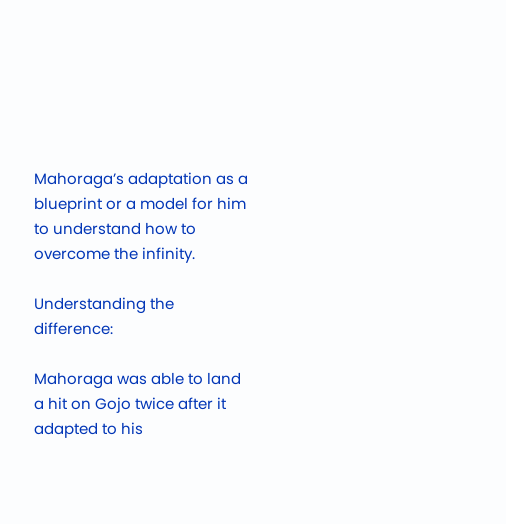Mahoraga’s adaptation as a blueprint or a model for him to understand how to overcome the infinity.

Understanding the difference:

Mahoraga was able to land a hit on Gojo twice after it adapted to his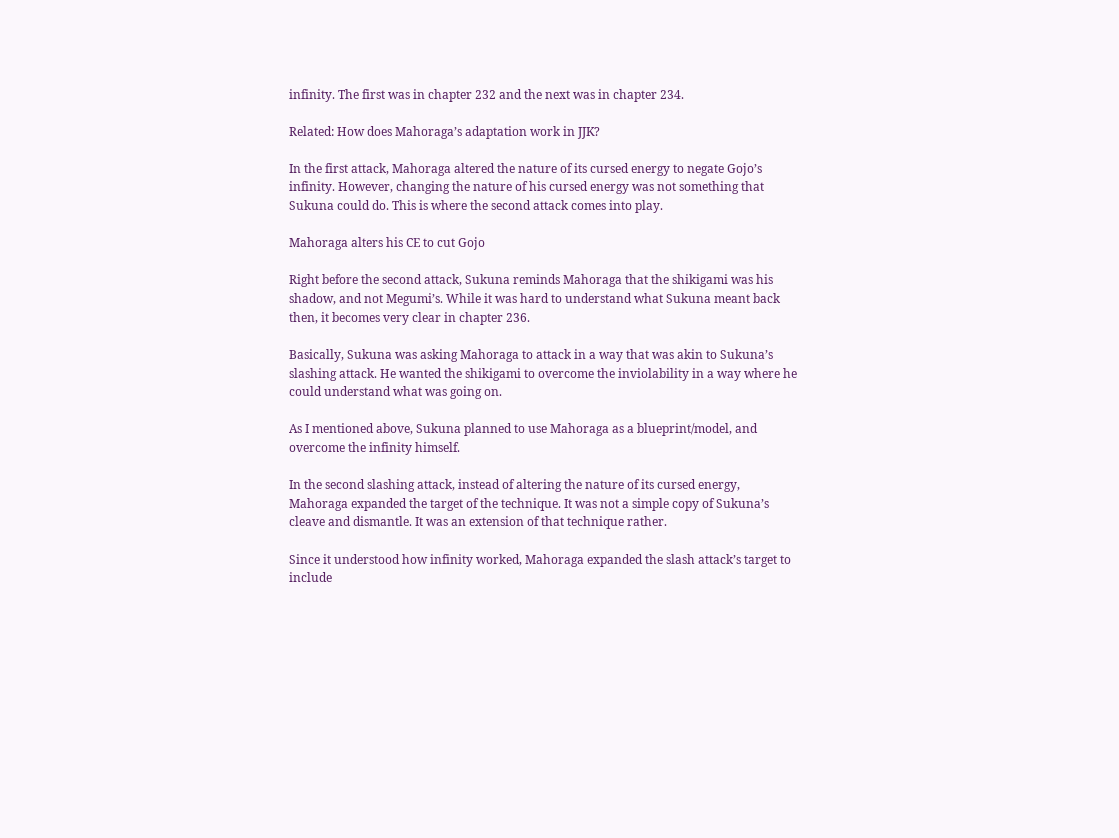infinity. The first was in chapter 232 and the next was in chapter 234.

Related: How does Mahoraga’s adaptation work in JJK?

In the first attack, Mahoraga altered the nature of its cursed energy to negate Gojo’s infinity. However, changing the nature of his cursed energy was not something that Sukuna could do. This is where the second attack comes into play.

Mahoraga alters his CE to cut Gojo

Right before the second attack, Sukuna reminds Mahoraga that the shikigami was his shadow, and not Megumi’s. While it was hard to understand what Sukuna meant back then, it becomes very clear in chapter 236.

Basically, Sukuna was asking Mahoraga to attack in a way that was akin to Sukuna’s slashing attack. He wanted the shikigami to overcome the inviolability in a way where he could understand what was going on.

As I mentioned above, Sukuna planned to use Mahoraga as a blueprint/model, and overcome the infinity himself.

In the second slashing attack, instead of altering the nature of its cursed energy, Mahoraga expanded the target of the technique. It was not a simple copy of Sukuna’s cleave and dismantle. It was an extension of that technique rather.

Since it understood how infinity worked, Mahoraga expanded the slash attack’s target to include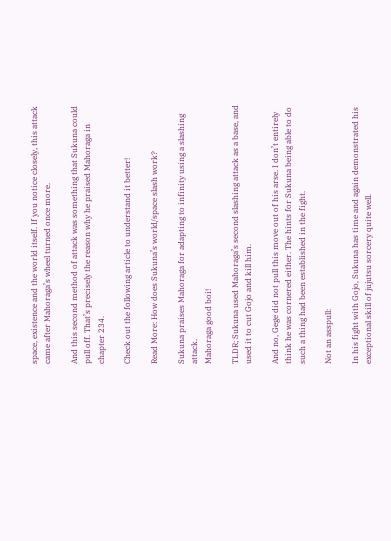space, existence and the world itself. If you notice closely, this attack came after Mahoraga’s wheel turned once more.

And this second method of attack was something that Sukuna could pull off. That’s precisely the reason why he praised Mahoraga in chapter 234.

Check out the following article to understand it better!

Read More: How does Sukuna’s world/space slash work?

Sukuna praises Mahoraga for adapting to infinity using a slashing attack.
Mahoraga good boi!

TLDR; Sukuna used Mahoraga’s second slashing attack as a base, and used it to cut Gojo and kill him.

And no, Gege did not pull this move out of his arse. I don’t entirely think he was cornered either. The hints for Sukuna being able to do such a thing had been established in the fight.

Not an asspull:

In his fight with Gojo, Sukuna has time and again demonstrated his exceptional skill of jujutsu sorcery quite well.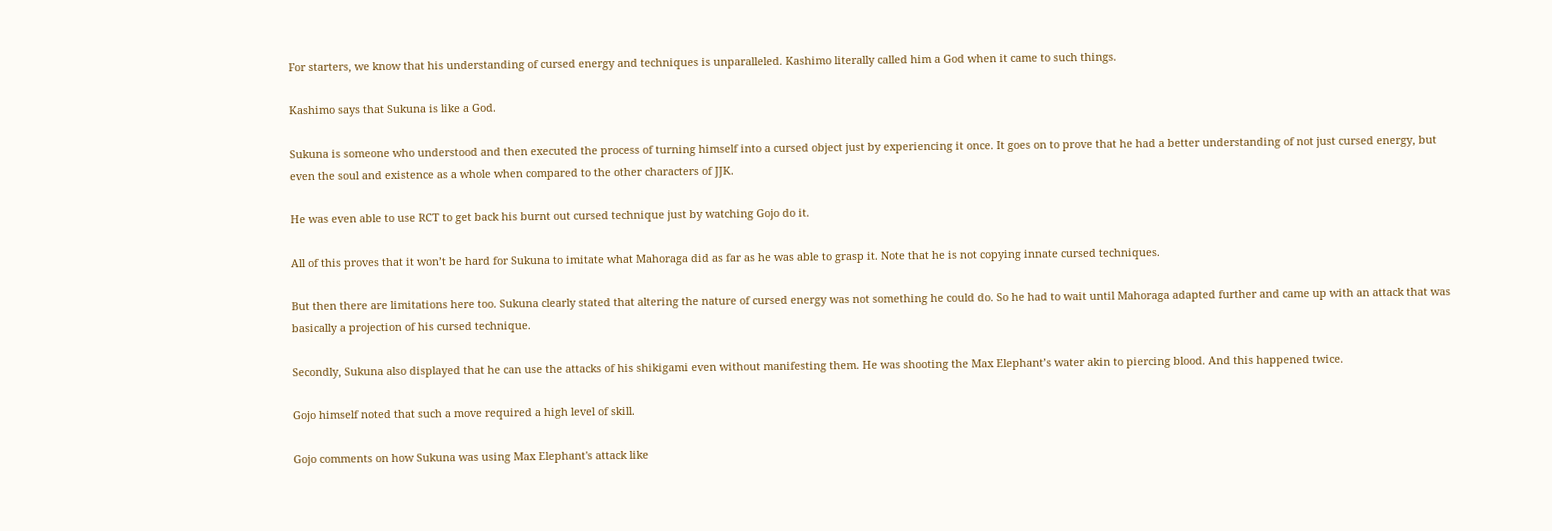For starters, we know that his understanding of cursed energy and techniques is unparalleled. Kashimo literally called him a God when it came to such things.

Kashimo says that Sukuna is like a God.

Sukuna is someone who understood and then executed the process of turning himself into a cursed object just by experiencing it once. It goes on to prove that he had a better understanding of not just cursed energy, but even the soul and existence as a whole when compared to the other characters of JJK.

He was even able to use RCT to get back his burnt out cursed technique just by watching Gojo do it.

All of this proves that it won’t be hard for Sukuna to imitate what Mahoraga did as far as he was able to grasp it. Note that he is not copying innate cursed techniques.

But then there are limitations here too. Sukuna clearly stated that altering the nature of cursed energy was not something he could do. So he had to wait until Mahoraga adapted further and came up with an attack that was basically a projection of his cursed technique.

Secondly, Sukuna also displayed that he can use the attacks of his shikigami even without manifesting them. He was shooting the Max Elephant’s water akin to piercing blood. And this happened twice.

Gojo himself noted that such a move required a high level of skill.

Gojo comments on how Sukuna was using Max Elephant's attack like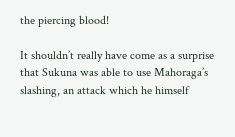the piercing blood!

It shouldn’t really have come as a surprise that Sukuna was able to use Mahoraga’s slashing, an attack which he himself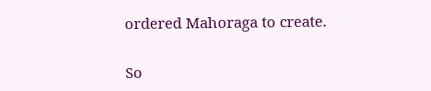ordered Mahoraga to create.

So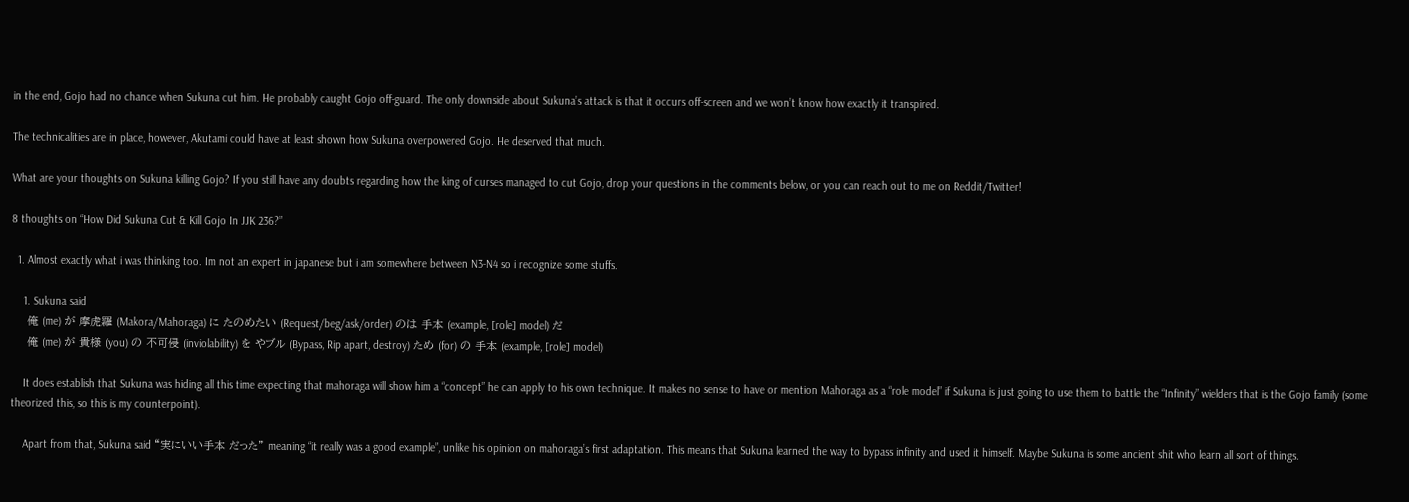in the end, Gojo had no chance when Sukuna cut him. He probably caught Gojo off-guard. The only downside about Sukuna’s attack is that it occurs off-screen and we won’t know how exactly it transpired.

The technicalities are in place, however, Akutami could have at least shown how Sukuna overpowered Gojo. He deserved that much.

What are your thoughts on Sukuna killing Gojo? If you still have any doubts regarding how the king of curses managed to cut Gojo, drop your questions in the comments below, or you can reach out to me on Reddit/Twitter!

8 thoughts on “How Did Sukuna Cut & Kill Gojo In JJK 236?”

  1. Almost exactly what i was thinking too. Im not an expert in japanese but i am somewhere between N3-N4 so i recognize some stuffs.

    1. Sukuna said
    俺 (me) が 摩虎羅 (Makora/Mahoraga) に たのめたい (Request/beg/ask/order) のは 手本 (example, [role] model) だ
    俺 (me) が 貴様 (you) の 不可侵 (inviolability) を やブル (Bypass, Rip apart, destroy) ため (for) の 手本 (example, [role] model)

    It does establish that Sukuna was hiding all this time expecting that mahoraga will show him a “concept” he can apply to his own technique. It makes no sense to have or mention Mahoraga as a “role model” if Sukuna is just going to use them to battle the “Infinity” wielders that is the Gojo family (some theorized this, so this is my counterpoint).

    Apart from that, Sukuna said “実にいい手本 だった” meaning “it really was a good example”, unlike his opinion on mahoraga’s first adaptation. This means that Sukuna learned the way to bypass infinity and used it himself. Maybe Sukuna is some ancient shit who learn all sort of things.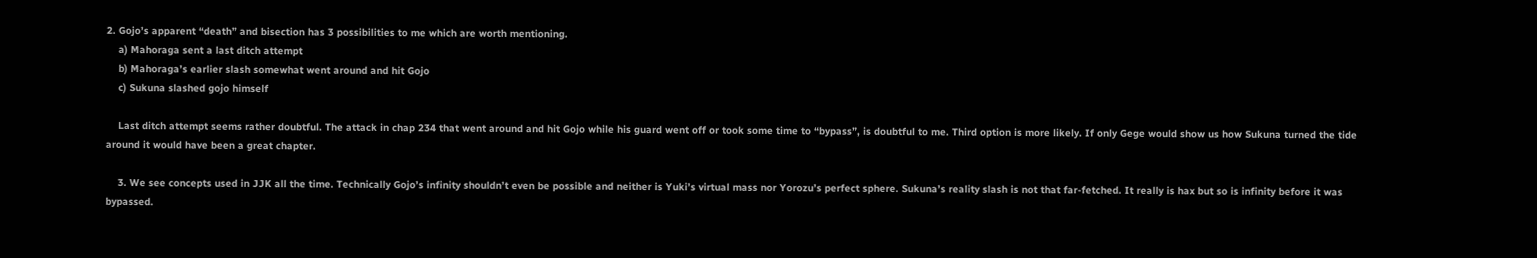2. Gojo’s apparent “death” and bisection has 3 possibilities to me which are worth mentioning.
    a) Mahoraga sent a last ditch attempt
    b) Mahoraga’s earlier slash somewhat went around and hit Gojo
    c) Sukuna slashed gojo himself

    Last ditch attempt seems rather doubtful. The attack in chap 234 that went around and hit Gojo while his guard went off or took some time to “bypass”, is doubtful to me. Third option is more likely. If only Gege would show us how Sukuna turned the tide around it would have been a great chapter.

    3. We see concepts used in JJK all the time. Technically Gojo’s infinity shouldn’t even be possible and neither is Yuki’s virtual mass nor Yorozu’s perfect sphere. Sukuna’s reality slash is not that far-fetched. It really is hax but so is infinity before it was bypassed.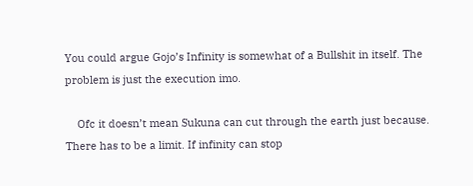You could argue Gojo’s Infinity is somewhat of a Bullshit in itself. The problem is just the execution imo.

    Ofc it doesn’t mean Sukuna can cut through the earth just because. There has to be a limit. If infinity can stop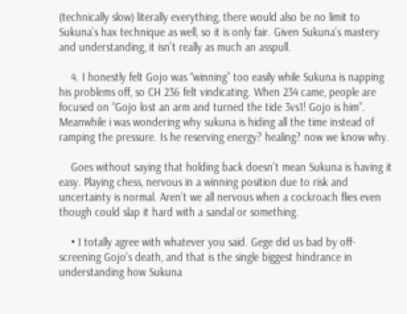(technically slow) literally everything, there would also be no limit to Sukuna’s hax technique as well, so it is only fair. Given Sukuna’s mastery and understanding, it isn’t really as much an asspull.

    4. I honestly felt Gojo was “winning” too easily while Sukuna is napping his problems off, so CH 236 felt vindicating. When 234 came, people are focused on “Gojo lost an arm and turned the tide 3vs1! Gojo is him”. Meanwhile i was wondering why sukuna is hiding all the time instead of ramping the pressure. Is he reserving energy? healing? now we know why.

    Goes without saying that holding back doesn’t mean Sukuna is having it easy. Playing chess, nervous in a winning position due to risk and uncertainty is normal. Aren’t we all nervous when a cockroach flies even though could slap it hard with a sandal or something.

    • I totally agree with whatever you said. Gege did us bad by off-screening Gojo’s death, and that is the single biggest hindrance in understanding how Sukuna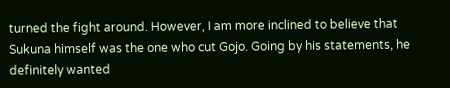turned the fight around. However, I am more inclined to believe that Sukuna himself was the one who cut Gojo. Going by his statements, he definitely wanted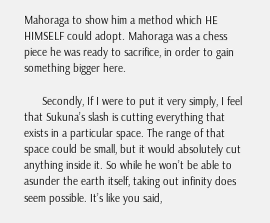Mahoraga to show him a method which HE HIMSELF could adopt. Mahoraga was a chess piece he was ready to sacrifice, in order to gain something bigger here.

      Secondly, If I were to put it very simply, I feel that Sukuna’s slash is cutting everything that exists in a particular space. The range of that space could be small, but it would absolutely cut anything inside it. So while he won’t be able to asunder the earth itself, taking out infinity does seem possible. It’s like you said,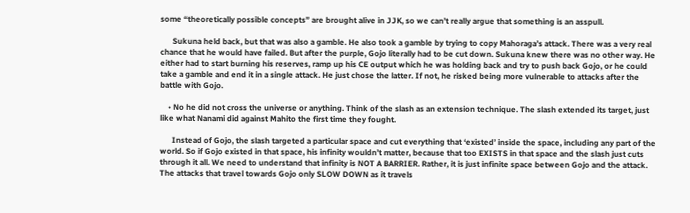some “theoretically possible concepts” are brought alive in JJK, so we can’t really argue that something is an asspull.

      Sukuna held back, but that was also a gamble. He also took a gamble by trying to copy Mahoraga’s attack. There was a very real chance that he would have failed. But after the purple, Gojo literally had to be cut down. Sukuna knew there was no other way. He either had to start burning his reserves, ramp up his CE output which he was holding back and try to push back Gojo, or he could take a gamble and end it in a single attack. He just chose the latter. If not, he risked being more vulnerable to attacks after the battle with Gojo.

    • No he did not cross the universe or anything. Think of the slash as an extension technique. The slash extended its target, just like what Nanami did against Mahito the first time they fought.

      Instead of Gojo, the slash targeted a particular space and cut everything that ‘existed’ inside the space, including any part of the world. So if Gojo existed in that space, his infinity wouldn’t matter, because that too EXISTS in that space and the slash just cuts through it all. We need to understand that infinity is NOT A BARRIER. Rather, it is just infinite space between Gojo and the attack. The attacks that travel towards Gojo only SLOW DOWN as it travels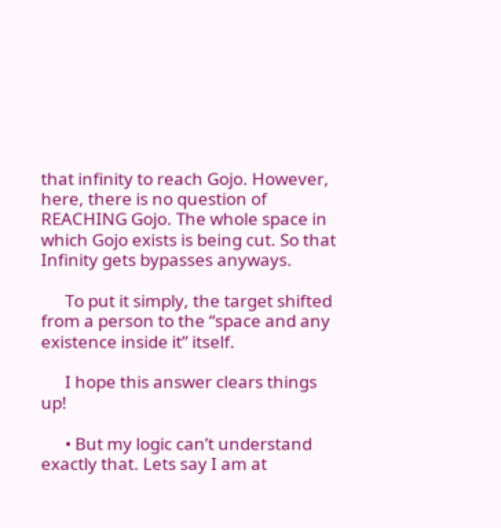that infinity to reach Gojo. However, here, there is no question of REACHING Gojo. The whole space in which Gojo exists is being cut. So that Infinity gets bypasses anyways.

      To put it simply, the target shifted from a person to the “space and any existence inside it” itself.

      I hope this answer clears things up!

      • But my logic can’t understand exactly that. Lets say I am at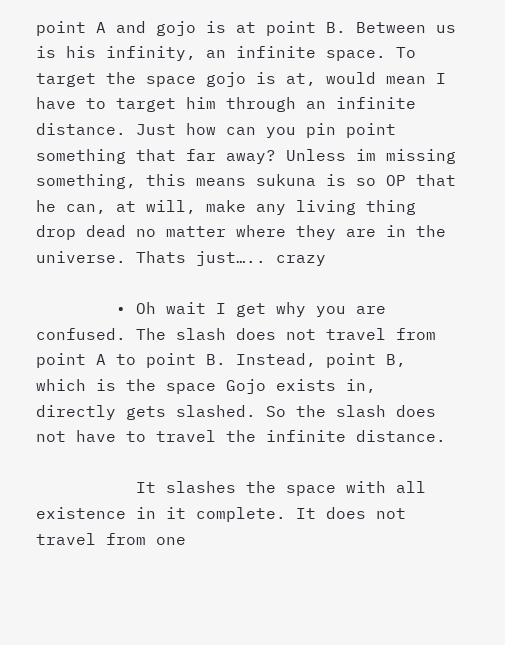point A and gojo is at point B. Between us is his infinity, an infinite space. To target the space gojo is at, would mean I have to target him through an infinite distance. Just how can you pin point something that far away? Unless im missing something, this means sukuna is so OP that he can, at will, make any living thing drop dead no matter where they are in the universe. Thats just….. crazy

        • Oh wait I get why you are confused. The slash does not travel from point A to point B. Instead, point B, which is the space Gojo exists in, directly gets slashed. So the slash does not have to travel the infinite distance.

          It slashes the space with all existence in it complete. It does not travel from one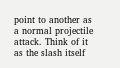point to another as a normal projectile attack. Think of it as the slash itself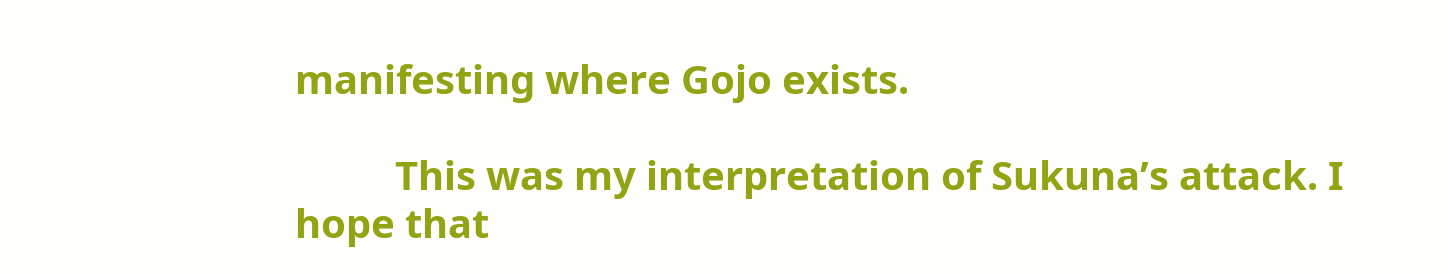manifesting where Gojo exists.

          This was my interpretation of Sukuna’s attack. I hope that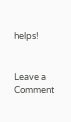helps!


Leave a Comment